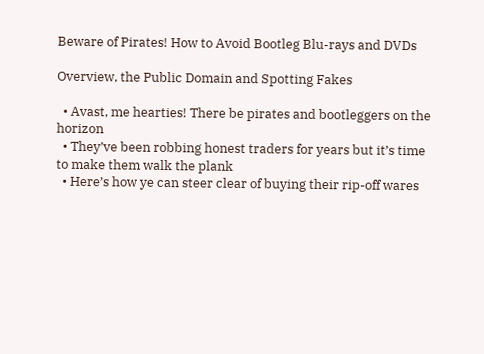Beware of Pirates! How to Avoid Bootleg Blu-rays and DVDs

Overview, the Public Domain and Spotting Fakes

  • Avast, me hearties! There be pirates and bootleggers on the horizon
  • They’ve been robbing honest traders for years but it’s time to make them walk the plank
  • Here’s how ye can steer clear of buying their rip-off wares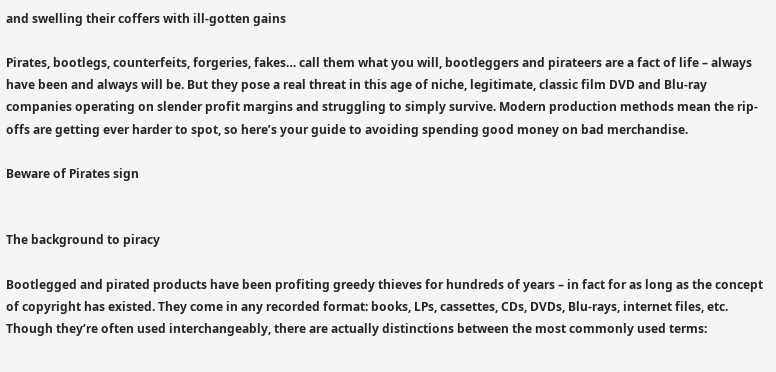and swelling their coffers with ill-gotten gains

Pirates, bootlegs, counterfeits, forgeries, fakes… call them what you will, bootleggers and pirateers are a fact of life – always have been and always will be. But they pose a real threat in this age of niche, legitimate, classic film DVD and Blu-ray companies operating on slender profit margins and struggling to simply survive. Modern production methods mean the rip-offs are getting ever harder to spot, so here’s your guide to avoiding spending good money on bad merchandise.

Beware of Pirates sign


The background to piracy

Bootlegged and pirated products have been profiting greedy thieves for hundreds of years – in fact for as long as the concept of copyright has existed. They come in any recorded format: books, LPs, cassettes, CDs, DVDs, Blu-rays, internet files, etc. Though they’re often used interchangeably, there are actually distinctions between the most commonly used terms: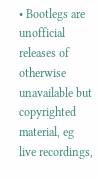• Bootlegs are unofficial releases of otherwise unavailable but copyrighted material, eg live recordings,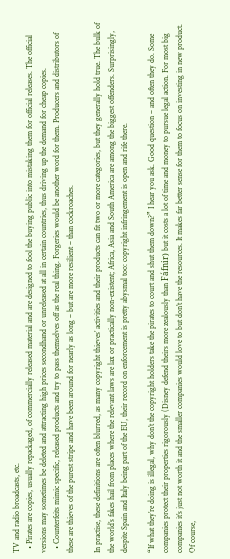TV and radio broadcasts, etc.
  • Pirates are copies, usually repackaged, of commercially released material and are designed to fool the buying public into mistaking them for official releases. The official versions may sometimes be deleted and attracting high prices secondhand or unreleased at all in certain countries, thus driving up the demand for cheap copies.
  • Counterfeits mimic specific, released products and try to pass themselves off as the real thing. Forgeries would be another word for them. Producers and distributors of these are thieves of the purest stripe and have been around for nearly as long – but are more resilient – than cockroaches.

In practise, these definitions are often blurred, as many copyright thieves’ activities and their products can fit two or more categories, but they generally hold true. The bulk of the world’s fakes hail from places where the relevant laws are lax or practically non-existent; Africa, Asia and South America are among the biggest offenders. Surprisingly, despite Spain and Italy being part of the EU, their record on enforcement is pretty abysmal too: copyright infringement is open and rife there.

“If what they’re doing is illegal, why don’t the copyright holders take the pirates to court and shut them down?” I hear you ask. Good question – and often they do. Some companies protect their properties rigorously (Disney defend theirs more zealously than Fáfnir) but it costs a lot of time and money to pursue legal action. For most big companies it’s just not worth it and the smaller companies would love to but don’t have the resources. It makes far better sense for them to focus on investing in new product. Of course,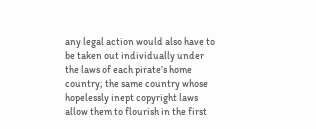any legal action would also have to be taken out individually under the laws of each pirate’s home country; the same country whose hopelessly inept copyright laws allow them to flourish in the first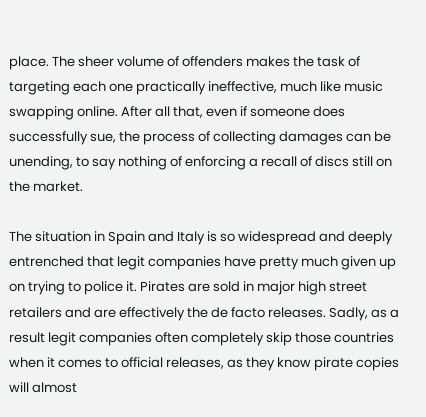place. The sheer volume of offenders makes the task of targeting each one practically ineffective, much like music swapping online. After all that, even if someone does successfully sue, the process of collecting damages can be unending, to say nothing of enforcing a recall of discs still on the market.

The situation in Spain and Italy is so widespread and deeply entrenched that legit companies have pretty much given up on trying to police it. Pirates are sold in major high street retailers and are effectively the de facto releases. Sadly, as a result legit companies often completely skip those countries when it comes to official releases, as they know pirate copies will almost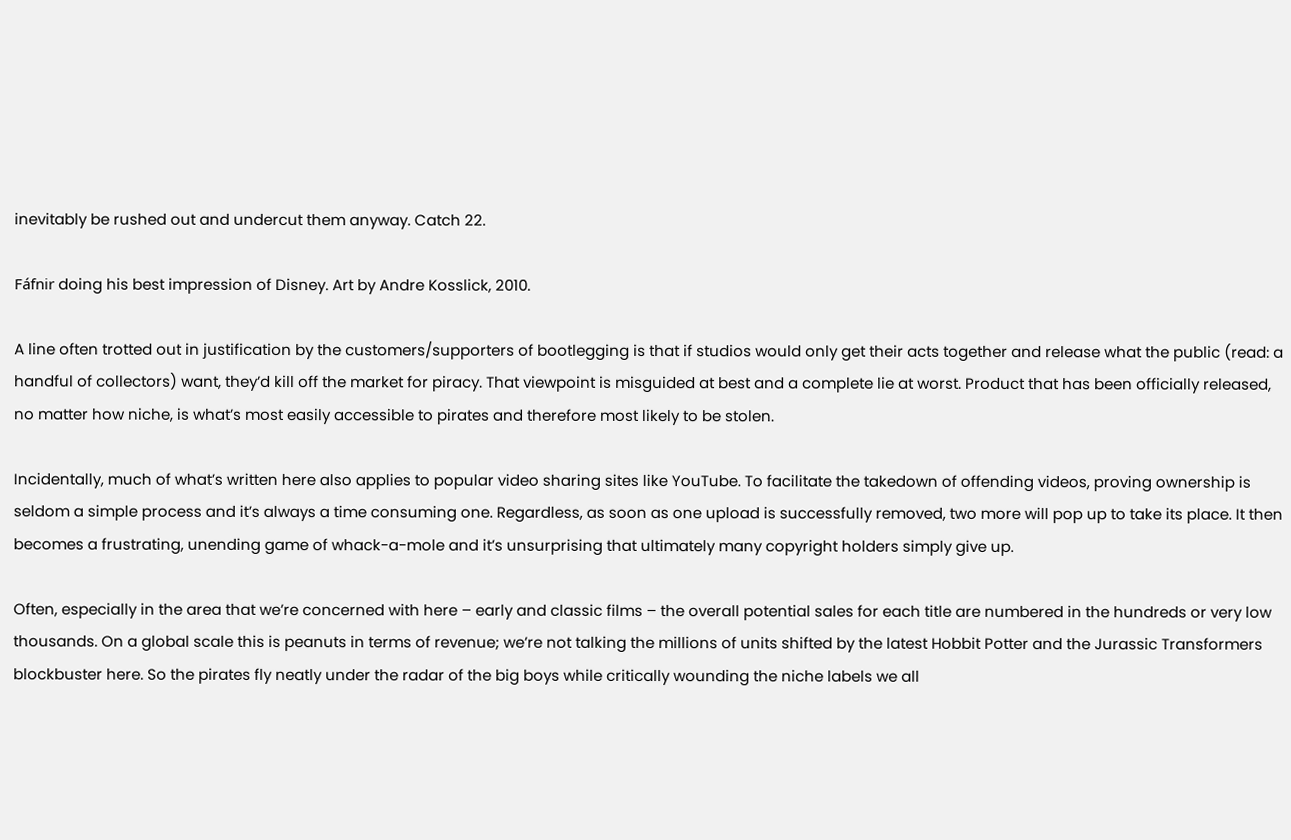inevitably be rushed out and undercut them anyway. Catch 22.

Fáfnir doing his best impression of Disney. Art by Andre Kosslick, 2010.

A line often trotted out in justification by the customers/supporters of bootlegging is that if studios would only get their acts together and release what the public (read: a handful of collectors) want, they’d kill off the market for piracy. That viewpoint is misguided at best and a complete lie at worst. Product that has been officially released, no matter how niche, is what’s most easily accessible to pirates and therefore most likely to be stolen.

Incidentally, much of what’s written here also applies to popular video sharing sites like YouTube. To facilitate the takedown of offending videos, proving ownership is seldom a simple process and it’s always a time consuming one. Regardless, as soon as one upload is successfully removed, two more will pop up to take its place. It then becomes a frustrating, unending game of whack-a-mole and it’s unsurprising that ultimately many copyright holders simply give up.

Often, especially in the area that we’re concerned with here – early and classic films – the overall potential sales for each title are numbered in the hundreds or very low thousands. On a global scale this is peanuts in terms of revenue; we’re not talking the millions of units shifted by the latest Hobbit Potter and the Jurassic Transformers blockbuster here. So the pirates fly neatly under the radar of the big boys while critically wounding the niche labels we all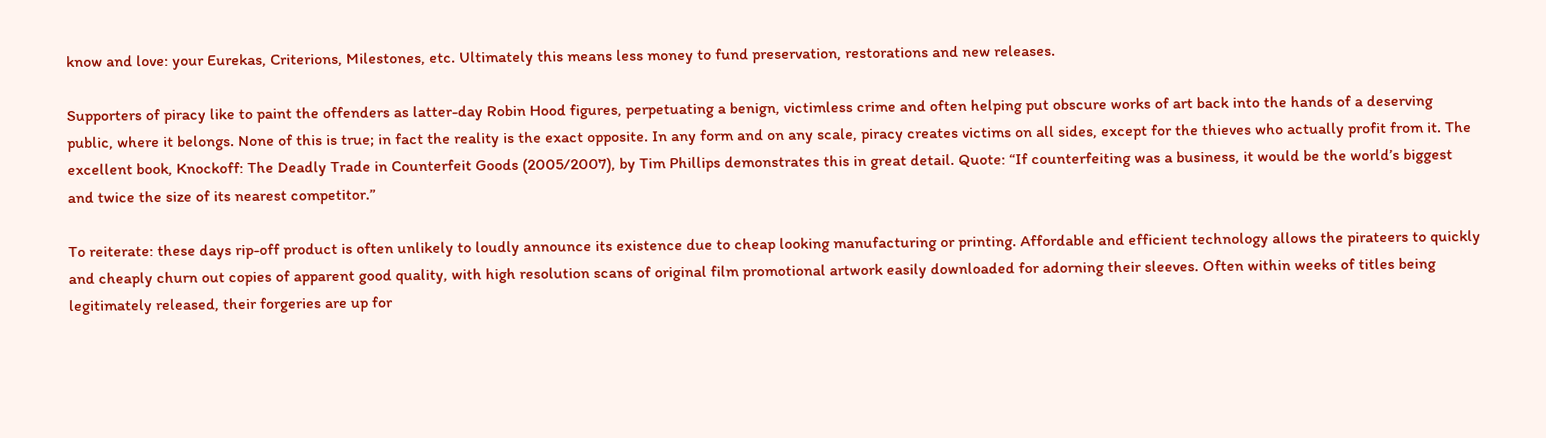know and love: your Eurekas, Criterions, Milestones, etc. Ultimately this means less money to fund preservation, restorations and new releases.

Supporters of piracy like to paint the offenders as latter-day Robin Hood figures, perpetuating a benign, victimless crime and often helping put obscure works of art back into the hands of a deserving public, where it belongs. None of this is true; in fact the reality is the exact opposite. In any form and on any scale, piracy creates victims on all sides, except for the thieves who actually profit from it. The excellent book, Knockoff: The Deadly Trade in Counterfeit Goods (2005/2007), by Tim Phillips demonstrates this in great detail. Quote: “If counterfeiting was a business, it would be the world’s biggest and twice the size of its nearest competitor.”

To reiterate: these days rip-off product is often unlikely to loudly announce its existence due to cheap looking manufacturing or printing. Affordable and efficient technology allows the pirateers to quickly and cheaply churn out copies of apparent good quality, with high resolution scans of original film promotional artwork easily downloaded for adorning their sleeves. Often within weeks of titles being legitimately released, their forgeries are up for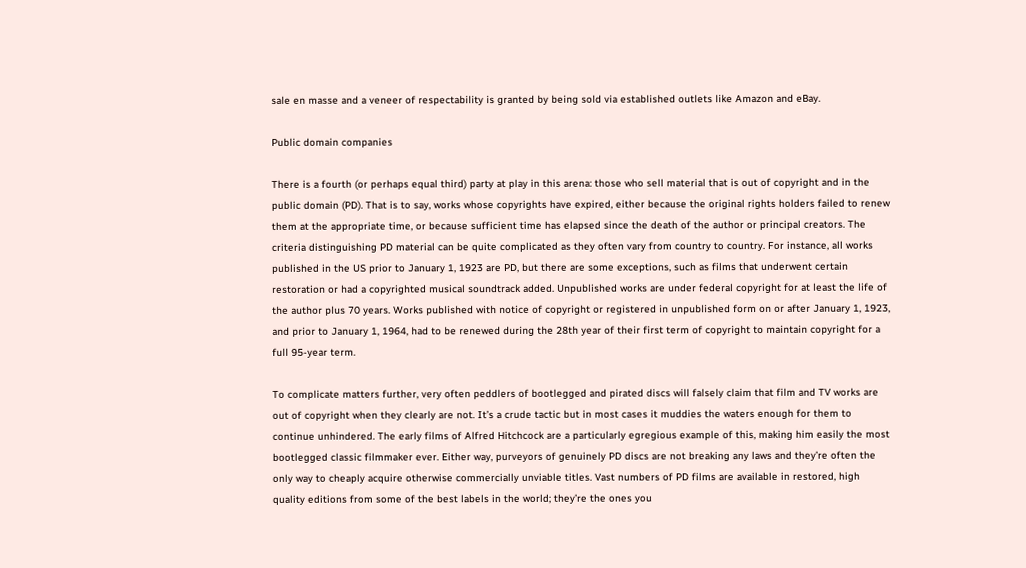sale en masse and a veneer of respectability is granted by being sold via established outlets like Amazon and eBay.

Public domain companies

There is a fourth (or perhaps equal third) party at play in this arena: those who sell material that is out of copyright and in the public domain (PD). That is to say, works whose copyrights have expired, either because the original rights holders failed to renew them at the appropriate time, or because sufficient time has elapsed since the death of the author or principal creators. The criteria distinguishing PD material can be quite complicated as they often vary from country to country. For instance, all works published in the US prior to January 1, 1923 are PD, but there are some exceptions, such as films that underwent certain restoration or had a copyrighted musical soundtrack added. Unpublished works are under federal copyright for at least the life of the author plus 70 years. Works published with notice of copyright or registered in unpublished form on or after January 1, 1923, and prior to January 1, 1964, had to be renewed during the 28th year of their first term of copyright to maintain copyright for a full 95-year term.

To complicate matters further, very often peddlers of bootlegged and pirated discs will falsely claim that film and TV works are out of copyright when they clearly are not. It’s a crude tactic but in most cases it muddies the waters enough for them to continue unhindered. The early films of Alfred Hitchcock are a particularly egregious example of this, making him easily the most bootlegged classic filmmaker ever. Either way, purveyors of genuinely PD discs are not breaking any laws and they’re often the only way to cheaply acquire otherwise commercially unviable titles. Vast numbers of PD films are available in restored, high quality editions from some of the best labels in the world; they’re the ones you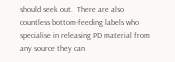should seek out.  There are also countless bottom-feeding labels who specialise in releasing PD material from any source they can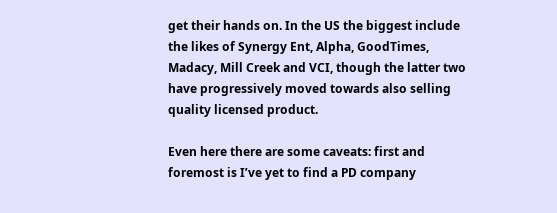get their hands on. In the US the biggest include the likes of Synergy Ent, Alpha, GoodTimes, Madacy, Mill Creek and VCI, though the latter two have progressively moved towards also selling quality licensed product.

Even here there are some caveats: first and foremost is I’ve yet to find a PD company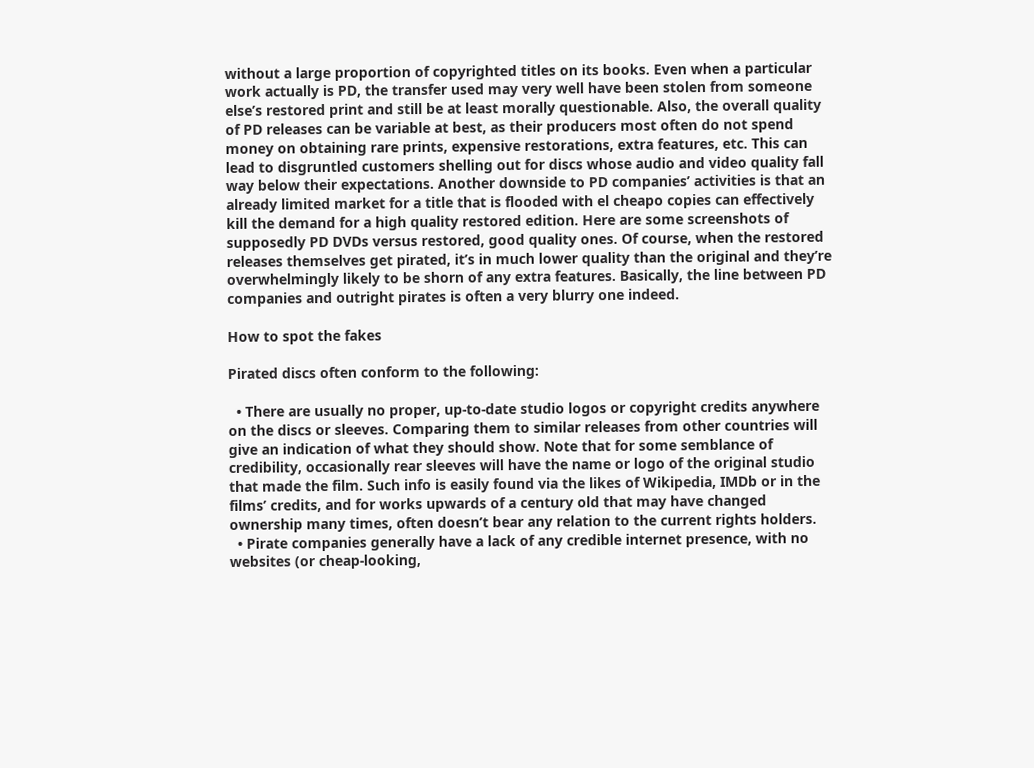without a large proportion of copyrighted titles on its books. Even when a particular work actually is PD, the transfer used may very well have been stolen from someone else’s restored print and still be at least morally questionable. Also, the overall quality of PD releases can be variable at best, as their producers most often do not spend money on obtaining rare prints, expensive restorations, extra features, etc. This can lead to disgruntled customers shelling out for discs whose audio and video quality fall way below their expectations. Another downside to PD companies’ activities is that an already limited market for a title that is flooded with el cheapo copies can effectively kill the demand for a high quality restored edition. Here are some screenshots of supposedly PD DVDs versus restored, good quality ones. Of course, when the restored releases themselves get pirated, it’s in much lower quality than the original and they’re overwhelmingly likely to be shorn of any extra features. Basically, the line between PD companies and outright pirates is often a very blurry one indeed.

How to spot the fakes

Pirated discs often conform to the following:

  • There are usually no proper, up-to-date studio logos or copyright credits anywhere on the discs or sleeves. Comparing them to similar releases from other countries will give an indication of what they should show. Note that for some semblance of credibility, occasionally rear sleeves will have the name or logo of the original studio that made the film. Such info is easily found via the likes of Wikipedia, IMDb or in the films’ credits, and for works upwards of a century old that may have changed ownership many times, often doesn’t bear any relation to the current rights holders.
  • Pirate companies generally have a lack of any credible internet presence, with no websites (or cheap-looking,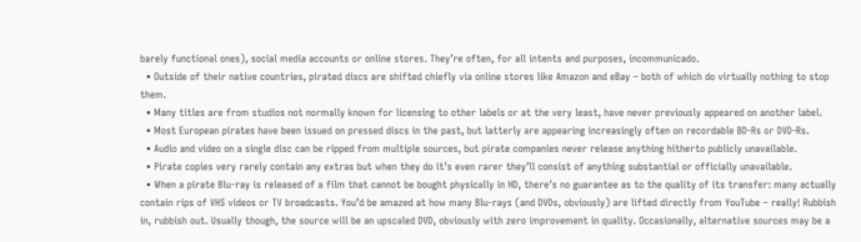barely functional ones), social media accounts or online stores. They’re often, for all intents and purposes, incommunicado.
  • Outside of their native countries, pirated discs are shifted chiefly via online stores like Amazon and eBay – both of which do virtually nothing to stop them.
  • Many titles are from studios not normally known for licensing to other labels or at the very least, have never previously appeared on another label.
  • Most European pirates have been issued on pressed discs in the past, but latterly are appearing increasingly often on recordable BD-Rs or DVD-Rs.
  • Audio and video on a single disc can be ripped from multiple sources, but pirate companies never release anything hitherto publicly unavailable.
  • Pirate copies very rarely contain any extras but when they do it’s even rarer they’ll consist of anything substantial or officially unavailable.
  • When a pirate Blu-ray is released of a film that cannot be bought physically in HD, there’s no guarantee as to the quality of its transfer: many actually contain rips of VHS videos or TV broadcasts. You’d be amazed at how many Blu-rays (and DVDs, obviously) are lifted directly from YouTube – really! Rubbish in, rubbish out. Usually though, the source will be an upscaled DVD, obviously with zero improvement in quality. Occasionally, alternative sources may be a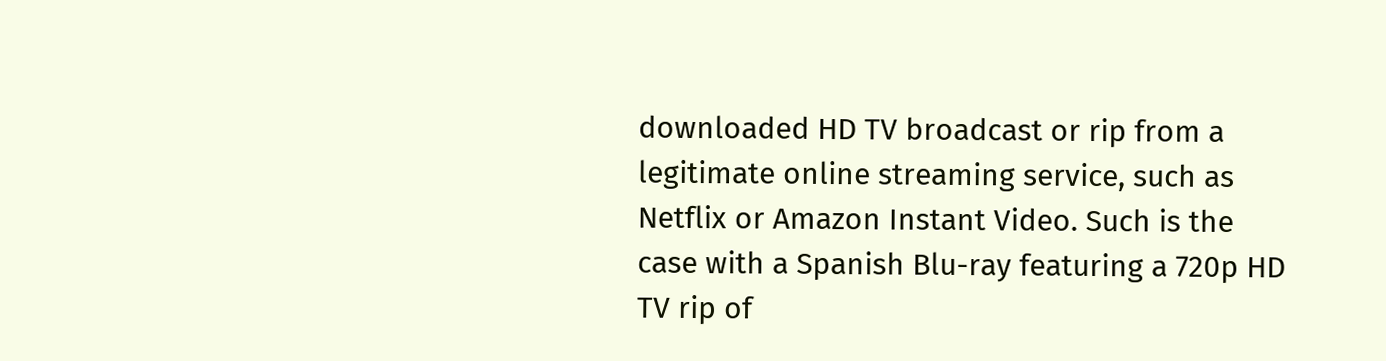downloaded HD TV broadcast or rip from a legitimate online streaming service, such as Netflix or Amazon Instant Video. Such is the case with a Spanish Blu-ray featuring a 720p HD TV rip of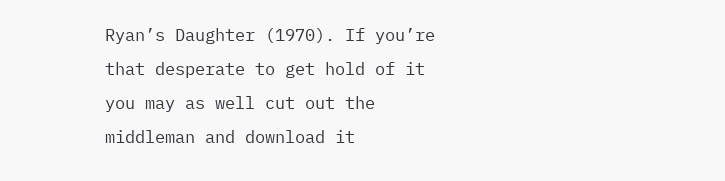Ryan’s Daughter (1970). If you’re that desperate to get hold of it you may as well cut out the middleman and download it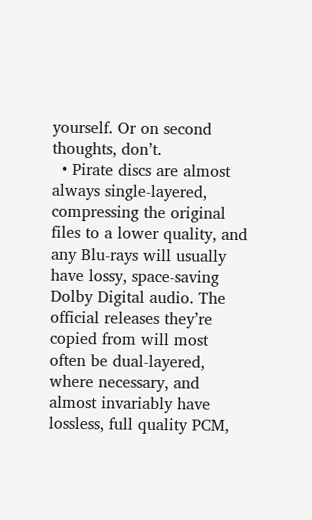yourself. Or on second thoughts, don’t.
  • Pirate discs are almost always single-layered, compressing the original files to a lower quality, and any Blu-rays will usually have lossy, space-saving Dolby Digital audio. The official releases they’re copied from will most often be dual-layered, where necessary, and almost invariably have lossless, full quality PCM,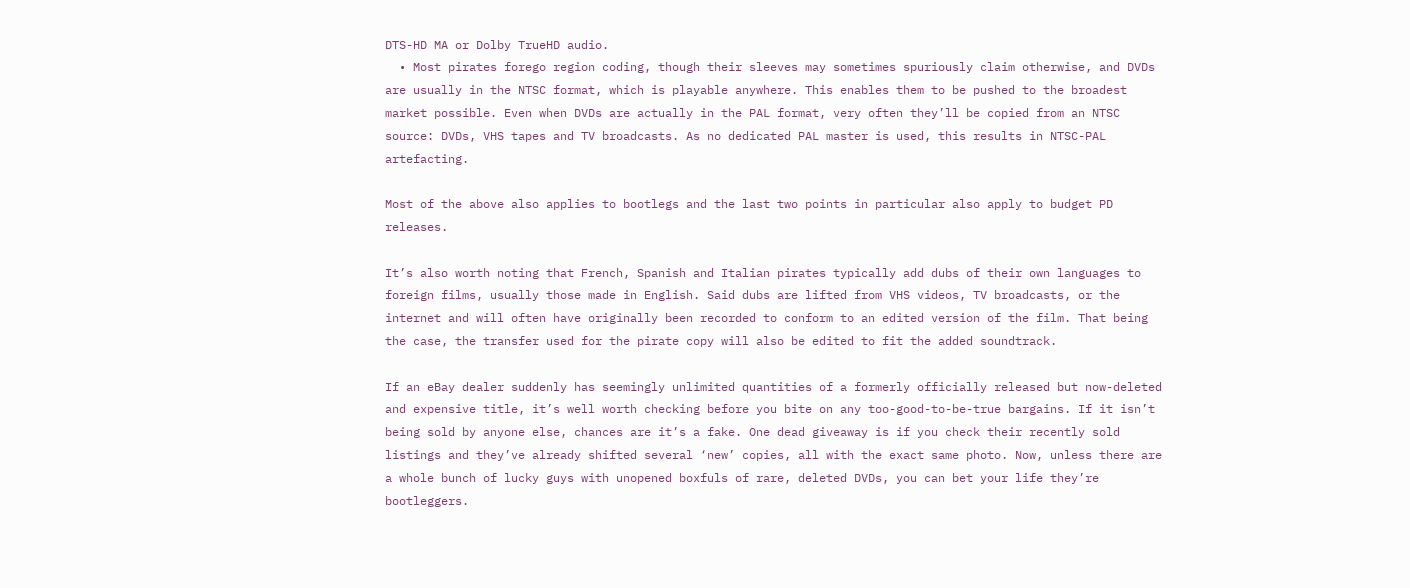DTS-HD MA or Dolby TrueHD audio.
  • Most pirates forego region coding, though their sleeves may sometimes spuriously claim otherwise, and DVDs are usually in the NTSC format, which is playable anywhere. This enables them to be pushed to the broadest market possible. Even when DVDs are actually in the PAL format, very often they’ll be copied from an NTSC source: DVDs, VHS tapes and TV broadcasts. As no dedicated PAL master is used, this results in NTSC-PAL artefacting.

Most of the above also applies to bootlegs and the last two points in particular also apply to budget PD releases.

It’s also worth noting that French, Spanish and Italian pirates typically add dubs of their own languages to foreign films, usually those made in English. Said dubs are lifted from VHS videos, TV broadcasts, or the internet and will often have originally been recorded to conform to an edited version of the film. That being the case, the transfer used for the pirate copy will also be edited to fit the added soundtrack.

If an eBay dealer suddenly has seemingly unlimited quantities of a formerly officially released but now-deleted and expensive title, it’s well worth checking before you bite on any too-good-to-be-true bargains. If it isn’t being sold by anyone else, chances are it’s a fake. One dead giveaway is if you check their recently sold listings and they’ve already shifted several ‘new’ copies, all with the exact same photo. Now, unless there are a whole bunch of lucky guys with unopened boxfuls of rare, deleted DVDs, you can bet your life they’re bootleggers.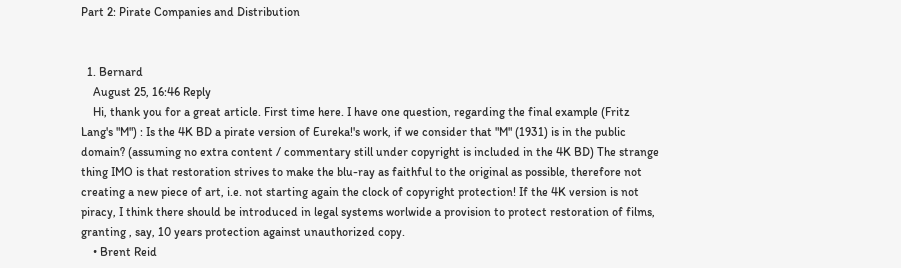Part 2: Pirate Companies and Distribution


  1. Bernard
    August 25, 16:46 Reply
    Hi, thank you for a great article. First time here. I have one question, regarding the final example (Fritz Lang's "M") : Is the 4K BD a pirate version of Eureka!'s work, if we consider that "M" (1931) is in the public domain? (assuming no extra content / commentary still under copyright is included in the 4K BD) The strange thing IMO is that restoration strives to make the blu-ray as faithful to the original as possible, therefore not creating a new piece of art, i.e. not starting again the clock of copyright protection! If the 4K version is not piracy, I think there should be introduced in legal systems worlwide a provision to protect restoration of films, granting , say, 10 years protection against unauthorized copy.
    • Brent Reid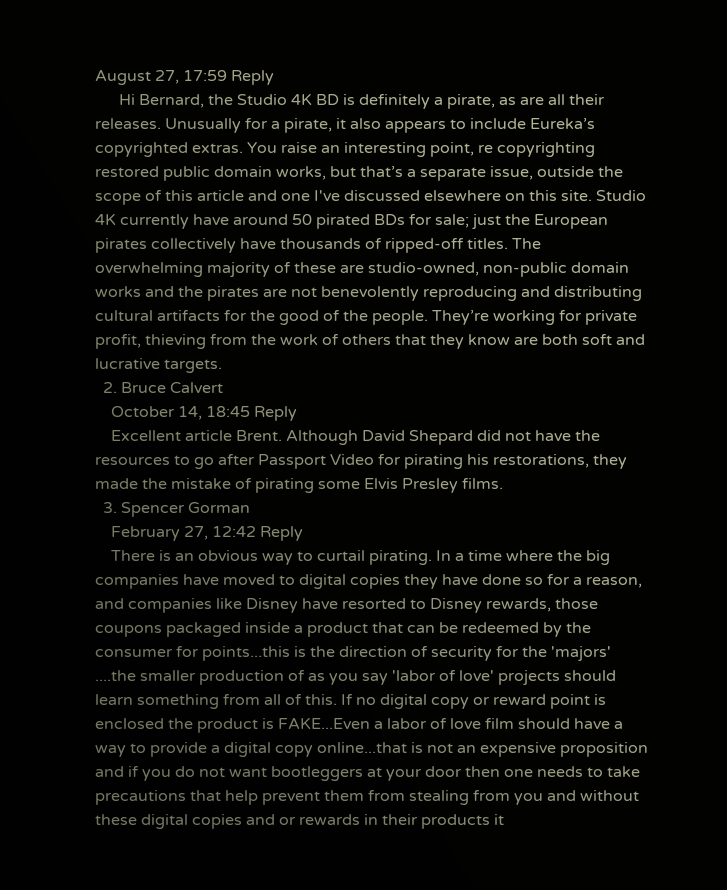August 27, 17:59 Reply
      Hi Bernard, the Studio 4K BD is definitely a pirate, as are all their releases. Unusually for a pirate, it also appears to include Eureka’s copyrighted extras. You raise an interesting point, re copyrighting restored public domain works, but that’s a separate issue, outside the scope of this article and one I've discussed elsewhere on this site. Studio 4K currently have around 50 pirated BDs for sale; just the European pirates collectively have thousands of ripped-off titles. The overwhelming majority of these are studio-owned, non-public domain works and the pirates are not benevolently reproducing and distributing cultural artifacts for the good of the people. They’re working for private profit, thieving from the work of others that they know are both soft and lucrative targets.
  2. Bruce Calvert
    October 14, 18:45 Reply
    Excellent article Brent. Although David Shepard did not have the resources to go after Passport Video for pirating his restorations, they made the mistake of pirating some Elvis Presley films.
  3. Spencer Gorman
    February 27, 12:42 Reply
    There is an obvious way to curtail pirating. In a time where the big companies have moved to digital copies they have done so for a reason, and companies like Disney have resorted to Disney rewards, those coupons packaged inside a product that can be redeemed by the consumer for points...this is the direction of security for the 'majors' ....the smaller production of as you say 'labor of love' projects should learn something from all of this. If no digital copy or reward point is enclosed the product is FAKE...Even a labor of love film should have a way to provide a digital copy online...that is not an expensive proposition and if you do not want bootleggers at your door then one needs to take precautions that help prevent them from stealing from you and without these digital copies and or rewards in their products it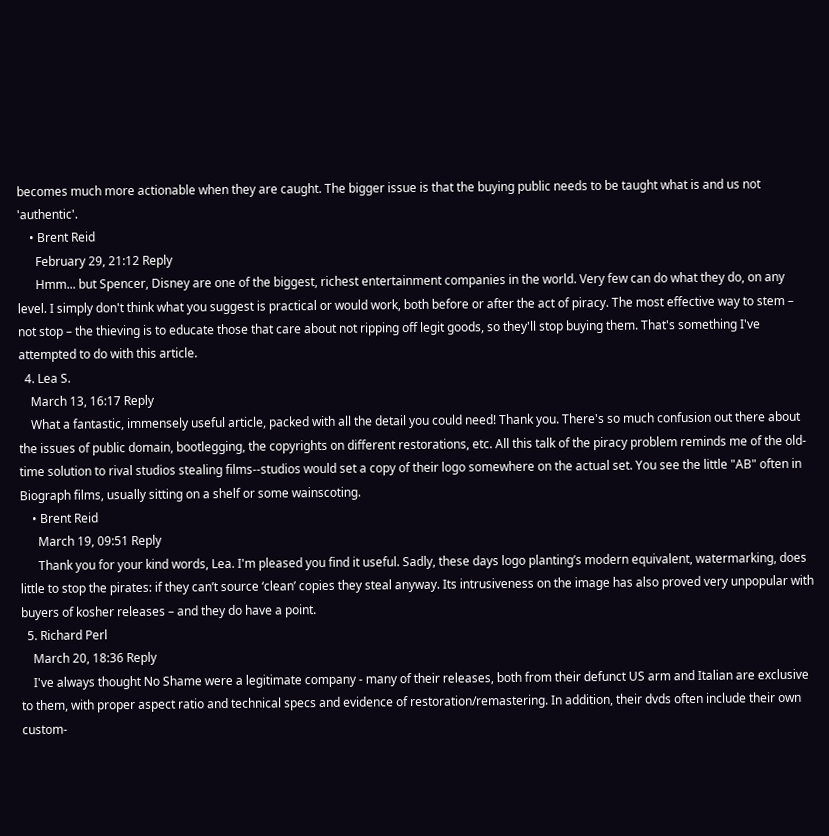becomes much more actionable when they are caught. The bigger issue is that the buying public needs to be taught what is and us not 'authentic'.
    • Brent Reid
      February 29, 21:12 Reply
      Hmm... but Spencer, Disney are one of the biggest, richest entertainment companies in the world. Very few can do what they do, on any level. I simply don't think what you suggest is practical or would work, both before or after the act of piracy. The most effective way to stem – not stop – the thieving is to educate those that care about not ripping off legit goods, so they'll stop buying them. That's something I've attempted to do with this article.
  4. Lea S.
    March 13, 16:17 Reply
    What a fantastic, immensely useful article, packed with all the detail you could need! Thank you. There's so much confusion out there about the issues of public domain, bootlegging, the copyrights on different restorations, etc. All this talk of the piracy problem reminds me of the old-time solution to rival studios stealing films--studios would set a copy of their logo somewhere on the actual set. You see the little "AB" often in Biograph films, usually sitting on a shelf or some wainscoting.
    • Brent Reid
      March 19, 09:51 Reply
      Thank you for your kind words, Lea. I'm pleased you find it useful. Sadly, these days logo planting’s modern equivalent, watermarking, does little to stop the pirates: if they can’t source ‘clean’ copies they steal anyway. Its intrusiveness on the image has also proved very unpopular with buyers of kosher releases – and they do have a point.
  5. Richard Perl
    March 20, 18:36 Reply
    I've always thought No Shame were a legitimate company - many of their releases, both from their defunct US arm and Italian are exclusive to them, with proper aspect ratio and technical specs and evidence of restoration/remastering. In addition, their dvds often include their own custom-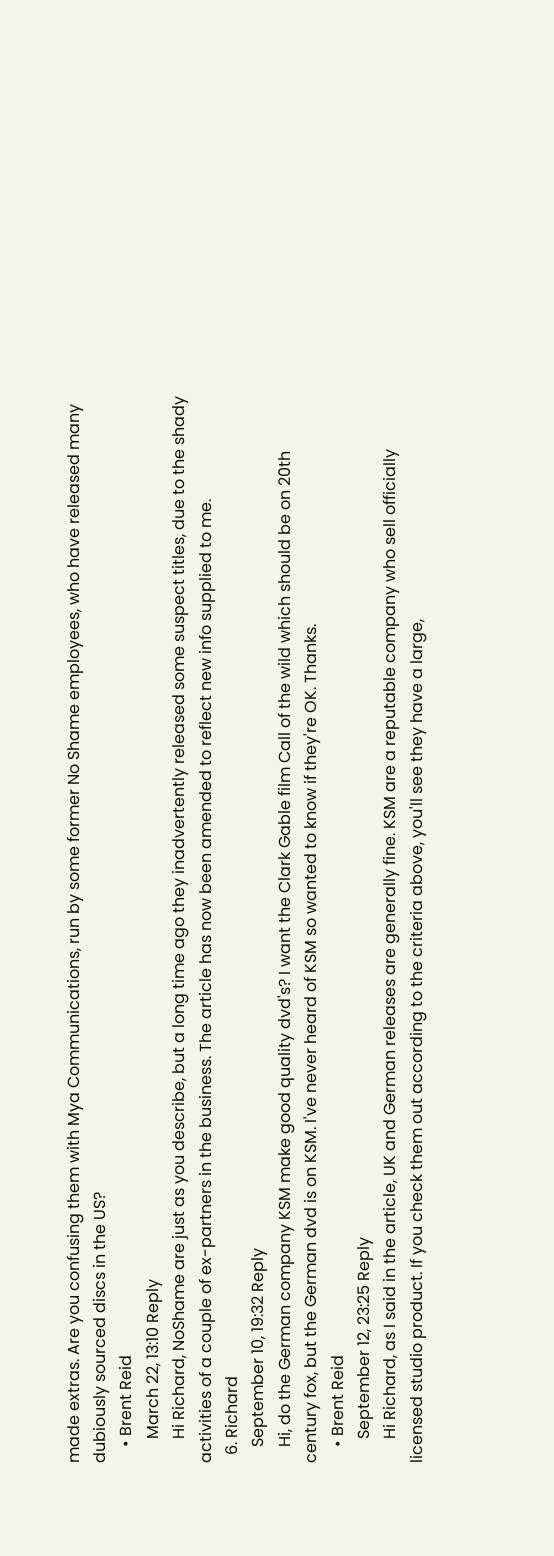made extras. Are you confusing them with Mya Communications, run by some former No Shame employees, who have released many dubiously sourced discs in the US?
    • Brent Reid
      March 22, 13:10 Reply
      Hi Richard, NoShame are just as you describe, but a long time ago they inadvertently released some suspect titles, due to the shady activities of a couple of ex-partners in the business. The article has now been amended to reflect new info supplied to me.
  6. Richard
    September 10, 19:32 Reply
    Hi, do the German company KSM make good quality dvd's? I want the Clark Gable film Call of the wild which should be on 20th century fox, but the German dvd is on KSM. I've never heard of KSM so wanted to know if they're OK. Thanks.
    • Brent Reid
      September 12, 23:25 Reply
      Hi Richard, as I said in the article, UK and German releases are generally fine. KSM are a reputable company who sell officially licensed studio product. If you check them out according to the criteria above, you'll see they have a large,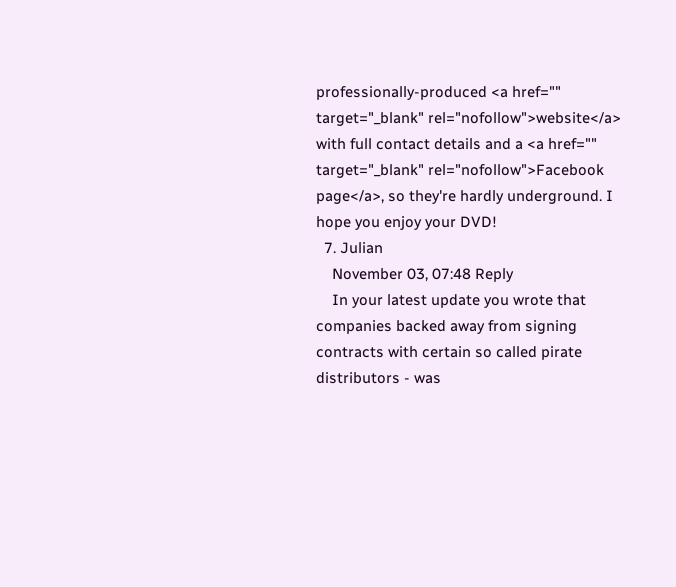professionally-produced <a href="" target="_blank" rel="nofollow">website</a> with full contact details and a <a href="" target="_blank" rel="nofollow">Facebook page</a>, so they're hardly underground. I hope you enjoy your DVD!
  7. Julian
    November 03, 07:48 Reply
    In your latest update you wrote that companies backed away from signing contracts with certain so called pirate distributors - was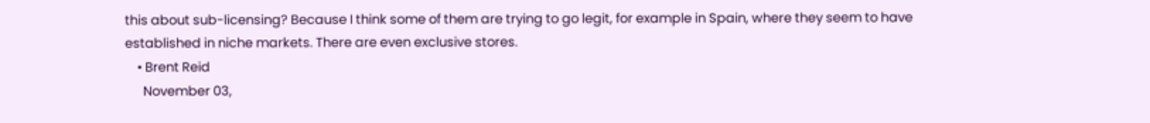this about sub-licensing? Because I think some of them are trying to go legit, for example in Spain, where they seem to have established in niche markets. There are even exclusive stores.
    • Brent Reid
      November 03,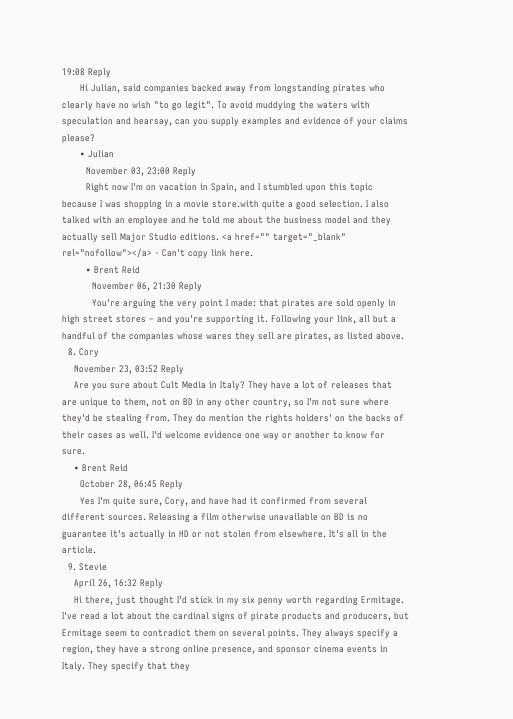19:08 Reply
      Hi Julian, said companies backed away from longstanding pirates who clearly have no wish "to go legit". To avoid muddying the waters with speculation and hearsay, can you supply examples and evidence of your claims please?
      • Julian
        November 03, 23:00 Reply
        Right now I'm on vacation in Spain, and I stumbled upon this topic because I was shopping in a movie store.with quite a good selection. I also talked with an employee and he told me about the business model and they actually sell Major Studio editions. <a href="" target="_blank" rel="nofollow"></a> - Can't copy link here.
        • Brent Reid
          November 06, 21:30 Reply
          You're arguing the very point I made: that pirates are sold openly in high street stores – and you're supporting it. Following your link, all but a handful of the companies whose wares they sell are pirates, as listed above.
  8. Cory
    November 23, 03:52 Reply
    Are you sure about Cult Media in Italy? They have a lot of releases that are unique to them, not on BD in any other country, so I'm not sure where they'd be stealing from. They do mention the rights holders' on the backs of their cases as well. I'd welcome evidence one way or another to know for sure.
    • Brent Reid
      October 28, 06:45 Reply
      Yes I'm quite sure, Cory, and have had it confirmed from several different sources. Releasing a film otherwise unavailable on BD is no guarantee it's actually in HD or not stolen from elsewhere. It's all in the article.
  9. Stevie
    April 26, 16:32 Reply
    Hi there, just thought I'd stick in my six penny worth regarding Ermitage. I've read a lot about the cardinal signs of pirate products and producers, but Ermitage seem to contradict them on several points. They always specify a region, they have a strong online presence, and sponsor cinema events in Italy. They specify that they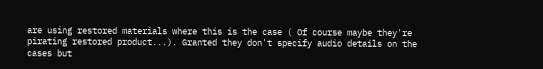are using restored materials where this is the case ( Of course maybe they're pirating restored product...). Granted they don't specify audio details on the cases but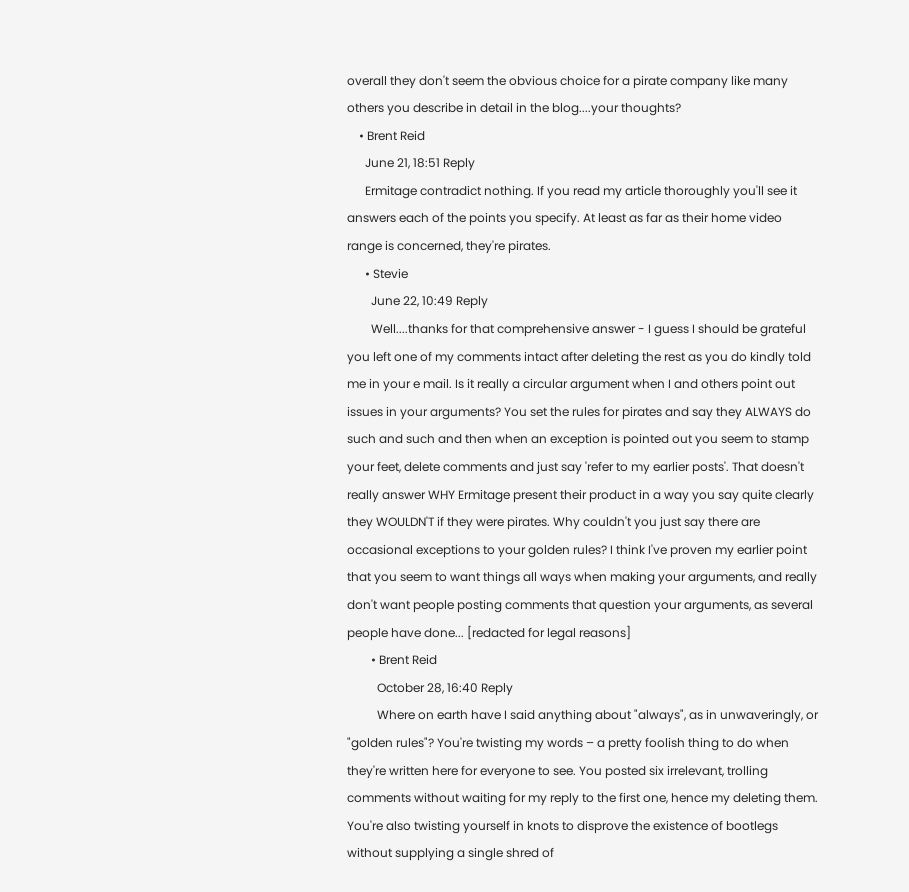overall they don't seem the obvious choice for a pirate company like many others you describe in detail in the blog....your thoughts?
    • Brent Reid
      June 21, 18:51 Reply
      Ermitage contradict nothing. If you read my article thoroughly you'll see it answers each of the points you specify. At least as far as their home video range is concerned, they're pirates.
      • Stevie
        June 22, 10:49 Reply
        Well....thanks for that comprehensive answer - I guess I should be grateful you left one of my comments intact after deleting the rest as you do kindly told me in your e mail. Is it really a circular argument when I and others point out issues in your arguments? You set the rules for pirates and say they ALWAYS do such and such and then when an exception is pointed out you seem to stamp your feet, delete comments and just say 'refer to my earlier posts'. That doesn't really answer WHY Ermitage present their product in a way you say quite clearly they WOULDN'T if they were pirates. Why couldn't you just say there are occasional exceptions to your golden rules? I think I've proven my earlier point that you seem to want things all ways when making your arguments, and really don't want people posting comments that question your arguments, as several people have done... [redacted for legal reasons]
        • Brent Reid
          October 28, 16:40 Reply
          Where on earth have I said anything about "always", as in unwaveringly, or "golden rules"? You're twisting my words – a pretty foolish thing to do when they're written here for everyone to see. You posted six irrelevant, trolling comments without waiting for my reply to the first one, hence my deleting them. You're also twisting yourself in knots to disprove the existence of bootlegs without supplying a single shred of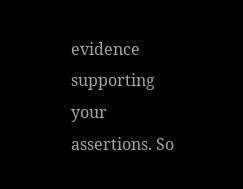evidence supporting your assertions. So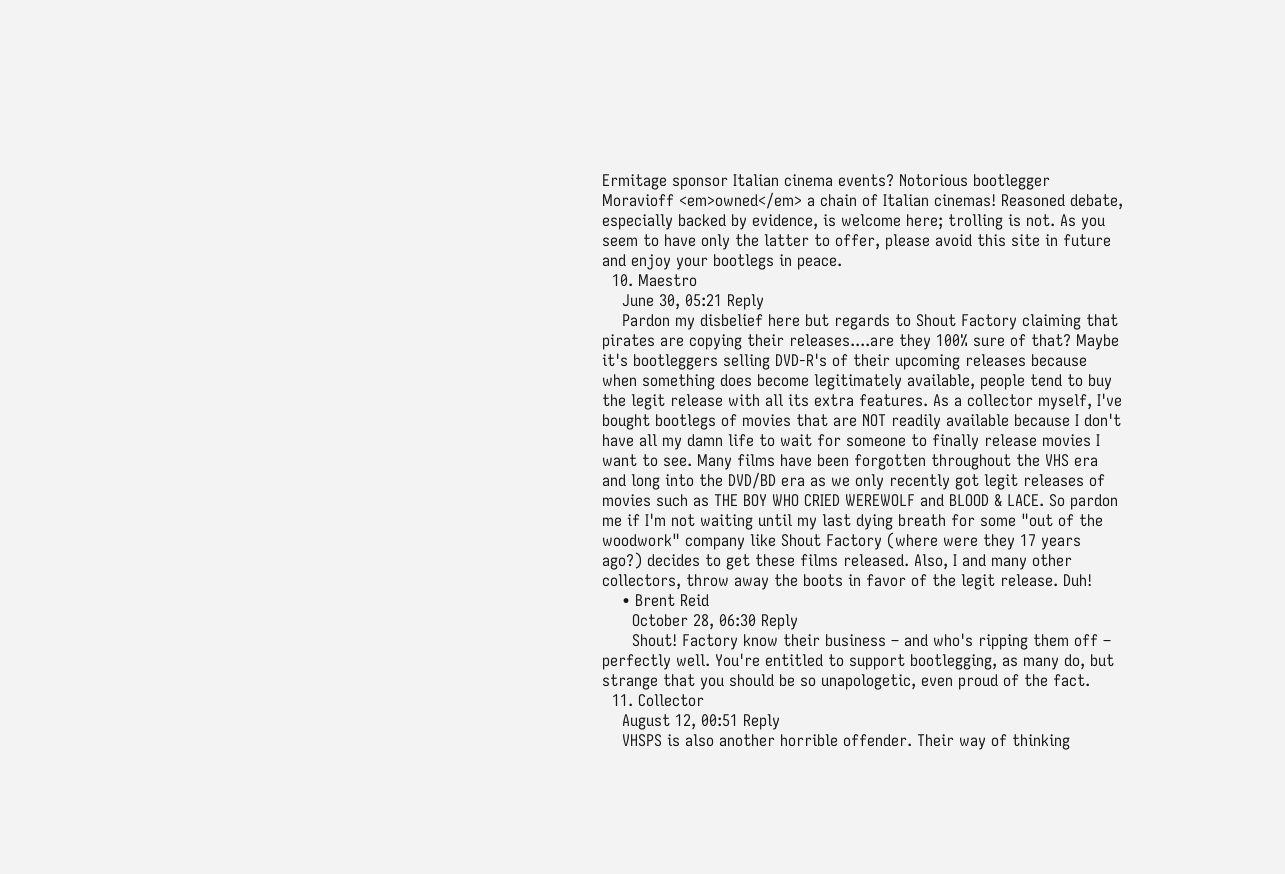Ermitage sponsor Italian cinema events? Notorious bootlegger Moravioff <em>owned</em> a chain of Italian cinemas! Reasoned debate, especially backed by evidence, is welcome here; trolling is not. As you seem to have only the latter to offer, please avoid this site in future and enjoy your bootlegs in peace.
  10. Maestro
    June 30, 05:21 Reply
    Pardon my disbelief here but regards to Shout Factory claiming that pirates are copying their releases....are they 100% sure of that? Maybe it's bootleggers selling DVD-R's of their upcoming releases because when something does become legitimately available, people tend to buy the legit release with all its extra features. As a collector myself, I've bought bootlegs of movies that are NOT readily available because I don't have all my damn life to wait for someone to finally release movies I want to see. Many films have been forgotten throughout the VHS era and long into the DVD/BD era as we only recently got legit releases of movies such as THE BOY WHO CRIED WEREWOLF and BLOOD & LACE. So pardon me if I'm not waiting until my last dying breath for some "out of the woodwork" company like Shout Factory (where were they 17 years ago?) decides to get these films released. Also, I and many other collectors, throw away the boots in favor of the legit release. Duh!
    • Brent Reid
      October 28, 06:30 Reply
      Shout! Factory know their business – and who's ripping them off – perfectly well. You're entitled to support bootlegging, as many do, but strange that you should be so unapologetic, even proud of the fact.
  11. Collector
    August 12, 00:51 Reply
    VHSPS is also another horrible offender. Their way of thinking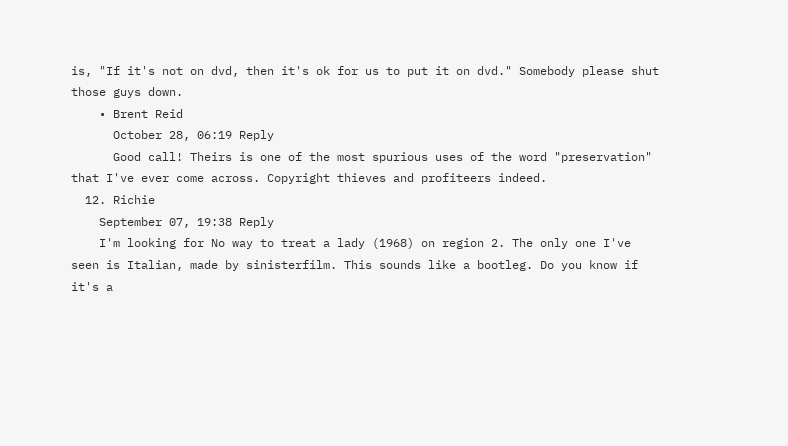is, "If it's not on dvd, then it's ok for us to put it on dvd." Somebody please shut those guys down.
    • Brent Reid
      October 28, 06:19 Reply
      Good call! Theirs is one of the most spurious uses of the word "preservation" that I've ever come across. Copyright thieves and profiteers indeed.
  12. Richie
    September 07, 19:38 Reply
    I'm looking for No way to treat a lady (1968) on region 2. The only one I've seen is Italian, made by sinisterfilm. This sounds like a bootleg. Do you know if it's a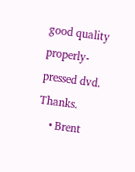good quality properly-pressed dvd. Thanks.
    • Brent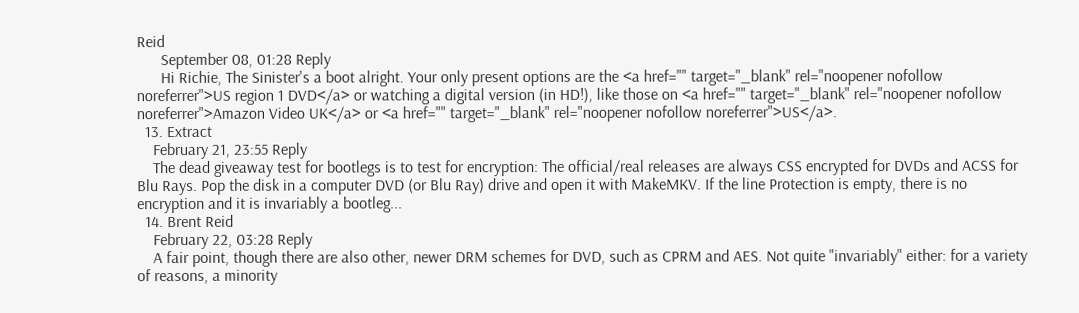Reid
      September 08, 01:28 Reply
      Hi Richie, The Sinister's a boot alright. Your only present options are the <a href="" target="_blank" rel="noopener nofollow noreferrer">US region 1 DVD</a> or watching a digital version (in HD!), like those on <a href="" target="_blank" rel="noopener nofollow noreferrer">Amazon Video UK</a> or <a href="" target="_blank" rel="noopener nofollow noreferrer">US</a>.
  13. Extract
    February 21, 23:55 Reply
    The dead giveaway test for bootlegs is to test for encryption: The official/real releases are always CSS encrypted for DVDs and ACSS for Blu Rays. Pop the disk in a computer DVD (or Blu Ray) drive and open it with MakeMKV. If the line Protection is empty, there is no encryption and it is invariably a bootleg...
  14. Brent Reid
    February 22, 03:28 Reply
    A fair point, though there are also other, newer DRM schemes for DVD, such as CPRM and AES. Not quite "invariably" either: for a variety of reasons, a minority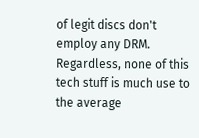of legit discs don't employ any DRM. Regardless, none of this tech stuff is much use to the average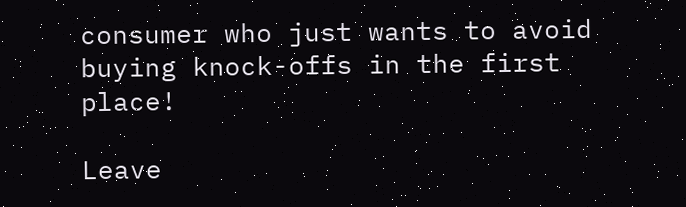consumer who just wants to avoid buying knock-offs in the first place!

Leave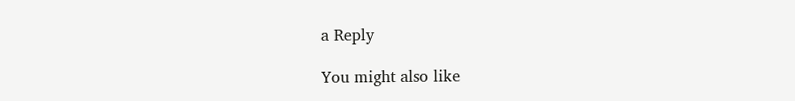a Reply

You might also like